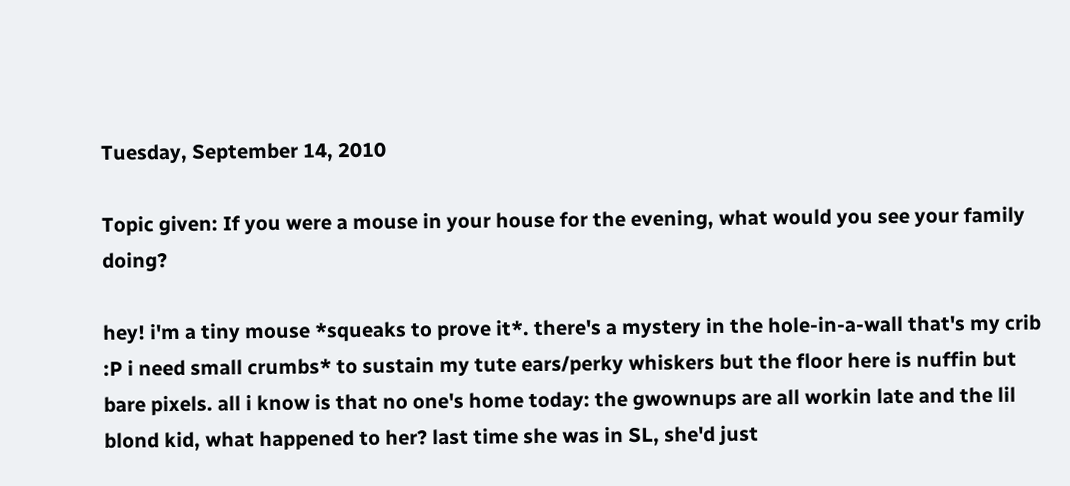Tuesday, September 14, 2010

Topic given: If you were a mouse in your house for the evening, what would you see your family doing?

hey! i'm a tiny mouse *squeaks to prove it*. there's a mystery in the hole-in-a-wall that's my crib :P i need small crumbs* to sustain my tute ears/perky whiskers but the floor here is nuffin but bare pixels. all i know is that no one's home today: the gwownups are all workin late and the lil blond kid, what happened to her? last time she was in SL, she'd just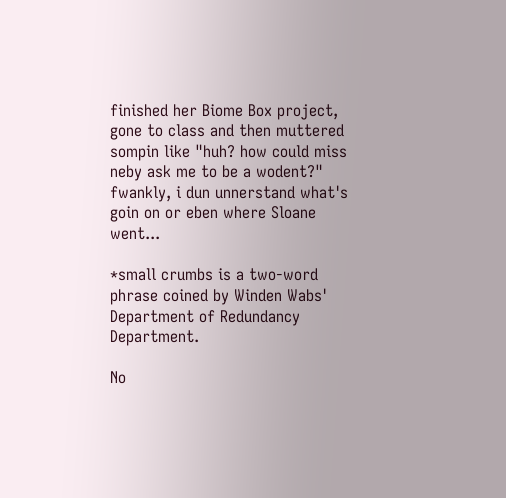finished her Biome Box project, gone to class and then muttered sompin like "huh? how could miss neby ask me to be a wodent?" fwankly, i dun unnerstand what's goin on or eben where Sloane went...

*small crumbs is a two-word phrase coined by Winden Wabs' Department of Redundancy Department.

No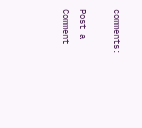comments:

Post a Comment